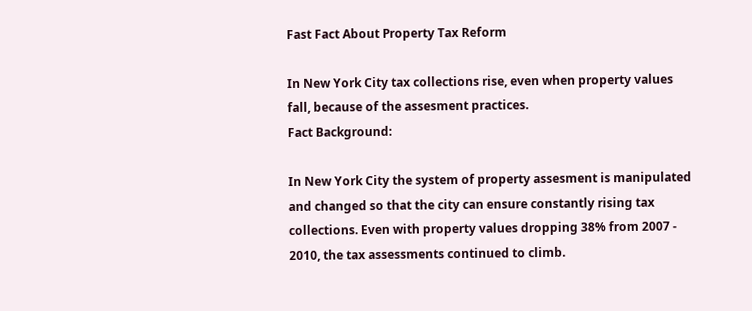Fast Fact About Property Tax Reform

In New York City tax collections rise, even when property values fall, because of the assesment practices.
Fact Background:

In New York City the system of property assesment is manipulated and changed so that the city can ensure constantly rising tax collections. Even with property values dropping 38% from 2007 - 2010, the tax assessments continued to climb.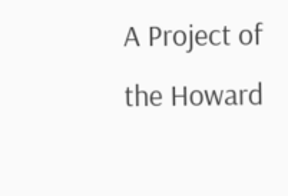A Project of the Howard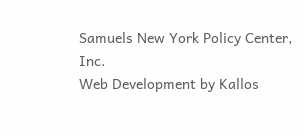Samuels New York Policy Center, Inc.
Web Development by Kallos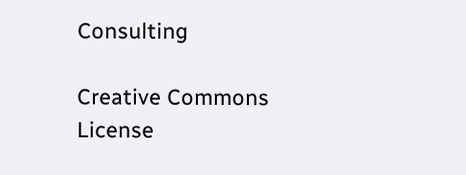Consulting

Creative Commons License